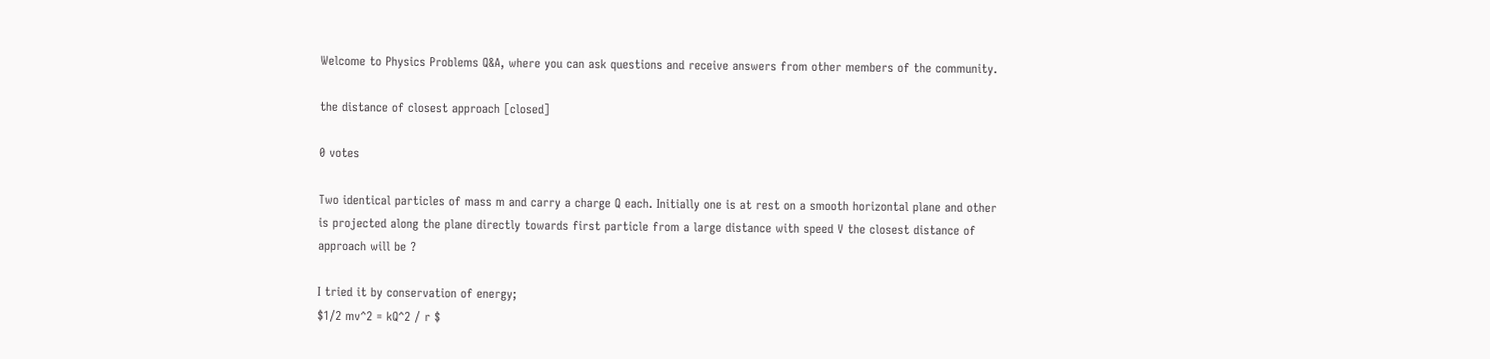Welcome to Physics Problems Q&A, where you can ask questions and receive answers from other members of the community.

the distance of closest approach [closed]

0 votes

Two identical particles of mass m and carry a charge Q each. Initially one is at rest on a smooth horizontal plane and other is projected along the plane directly towards first particle from a large distance with speed V the closest distance of approach will be ?

I tried it by conservation of energy;
$1/2 mv^2 = kQ^2 / r $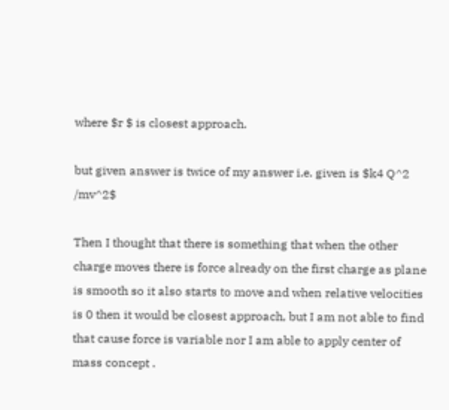where $r $ is closest approach.

but given answer is twice of my answer i.e. given is $k4 Q^2 /mv^2$

Then I thought that there is something that when the other charge moves there is force already on the first charge as plane is smooth so it also starts to move and when relative velocities is 0 then it would be closest approach, but I am not able to find that cause force is variable nor I am able to apply center of mass concept .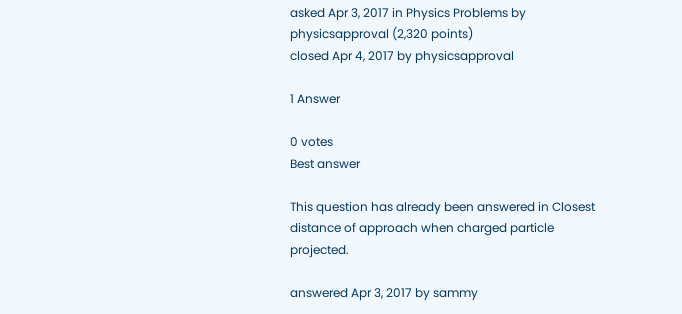asked Apr 3, 2017 in Physics Problems by physicsapproval (2,320 points)
closed Apr 4, 2017 by physicsapproval

1 Answer

0 votes
Best answer

This question has already been answered in Closest distance of approach when charged particle projected.

answered Apr 3, 2017 by sammy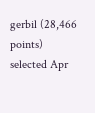gerbil (28,466 points)
selected Apr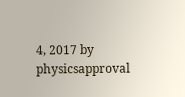4, 2017 by physicsapproval